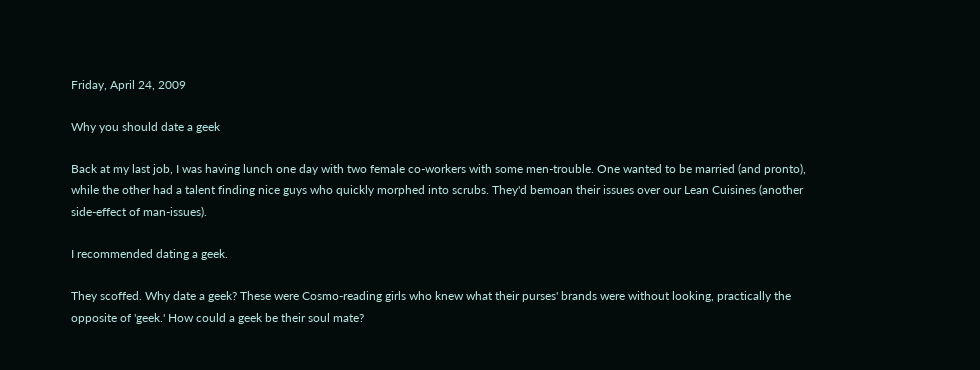Friday, April 24, 2009

Why you should date a geek

Back at my last job, I was having lunch one day with two female co-workers with some men-trouble. One wanted to be married (and pronto), while the other had a talent finding nice guys who quickly morphed into scrubs. They'd bemoan their issues over our Lean Cuisines (another side-effect of man-issues).

I recommended dating a geek.

They scoffed. Why date a geek? These were Cosmo-reading girls who knew what their purses' brands were without looking, practically the opposite of 'geek.' How could a geek be their soul mate?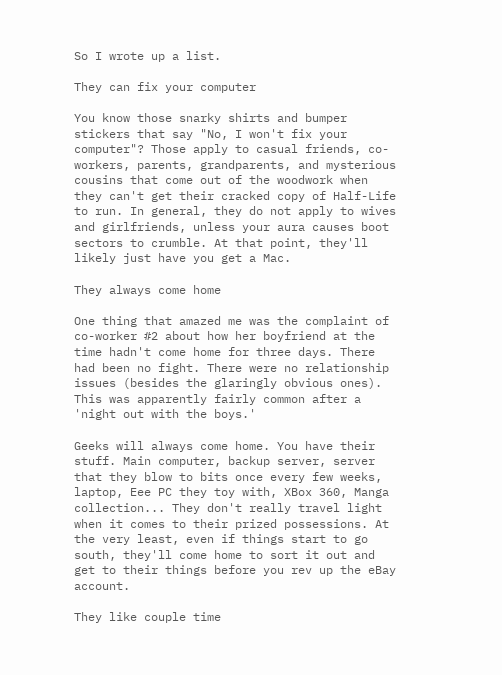So I wrote up a list.

They can fix your computer

You know those snarky shirts and bumper stickers that say "No, I won't fix your computer"? Those apply to casual friends, co-workers, parents, grandparents, and mysterious cousins that come out of the woodwork when they can't get their cracked copy of Half-Life to run. In general, they do not apply to wives and girlfriends, unless your aura causes boot sectors to crumble. At that point, they'll likely just have you get a Mac.

They always come home

One thing that amazed me was the complaint of co-worker #2 about how her boyfriend at the time hadn't come home for three days. There had been no fight. There were no relationship issues (besides the glaringly obvious ones). This was apparently fairly common after a 'night out with the boys.'

Geeks will always come home. You have their stuff. Main computer, backup server, server that they blow to bits once every few weeks, laptop, Eee PC they toy with, XBox 360, Manga collection... They don't really travel light when it comes to their prized possessions. At the very least, even if things start to go south, they'll come home to sort it out and get to their things before you rev up the eBay account.

They like couple time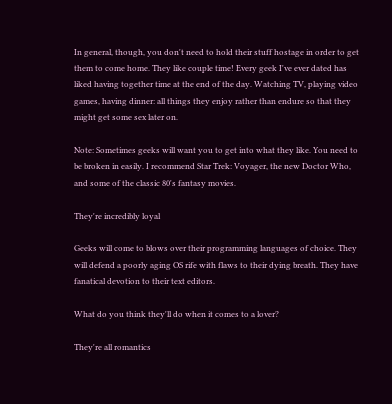In general, though, you don't need to hold their stuff hostage in order to get them to come home. They like couple time! Every geek I've ever dated has liked having together time at the end of the day. Watching TV, playing video games, having dinner: all things they enjoy rather than endure so that they might get some sex later on.

Note: Sometimes geeks will want you to get into what they like. You need to be broken in easily. I recommend Star Trek: Voyager, the new Doctor Who, and some of the classic 80's fantasy movies.

They're incredibly loyal

Geeks will come to blows over their programming languages of choice. They will defend a poorly aging OS rife with flaws to their dying breath. They have fanatical devotion to their text editors.

What do you think they'll do when it comes to a lover?

They're all romantics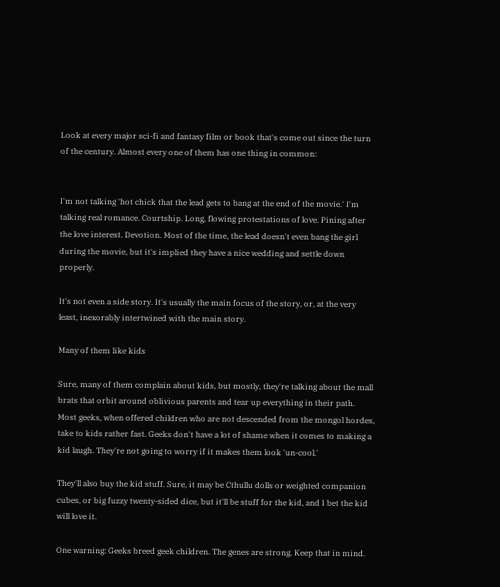Look at every major sci-fi and fantasy film or book that's come out since the turn of the century. Almost every one of them has one thing in common:


I'm not talking 'hot chick that the lead gets to bang at the end of the movie.' I'm talking real romance. Courtship. Long, flowing protestations of love. Pining after the love interest. Devotion. Most of the time, the lead doesn't even bang the girl during the movie, but it's implied they have a nice wedding and settle down properly.

It's not even a side story. It's usually the main focus of the story, or, at the very least, inexorably intertwined with the main story.

Many of them like kids

Sure, many of them complain about kids, but mostly, they're talking about the mall brats that orbit around oblivious parents and tear up everything in their path. Most geeks, when offered children who are not descended from the mongol hordes, take to kids rather fast. Geeks don't have a lot of shame when it comes to making a kid laugh. They're not going to worry if it makes them look 'un-cool.'

They'll also buy the kid stuff. Sure, it may be Cthullu dolls or weighted companion cubes, or big fuzzy twenty-sided dice, but it'll be stuff for the kid, and I bet the kid will love it.

One warning: Geeks breed geek children. The genes are strong. Keep that in mind.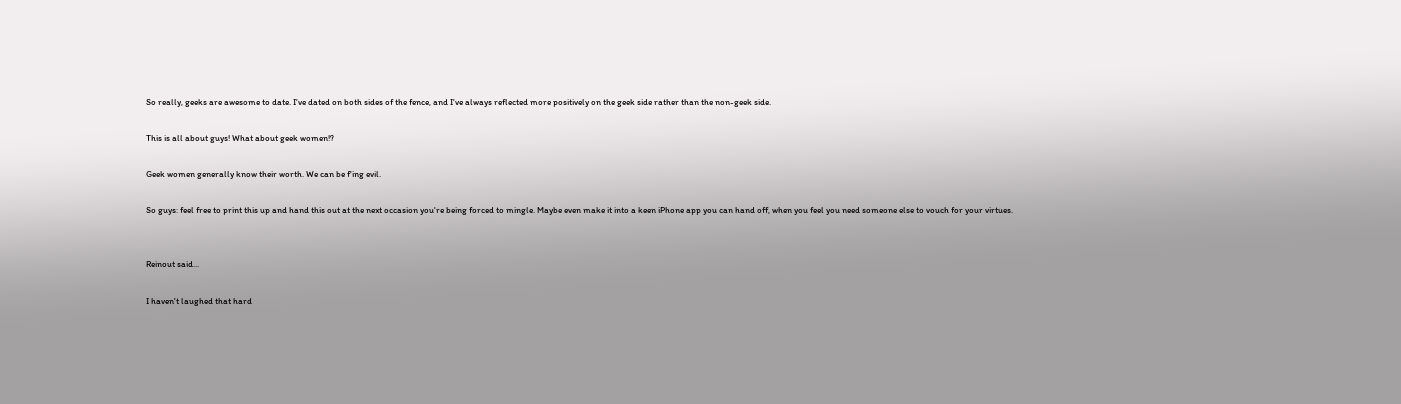So really, geeks are awesome to date. I've dated on both sides of the fence, and I've always reflected more positively on the geek side rather than the non-geek side.

This is all about guys! What about geek women!?

Geek women generally know their worth. We can be f'ing evil.

So guys: feel free to print this up and hand this out at the next occasion you're being forced to mingle. Maybe even make it into a keen iPhone app you can hand off, when you feel you need someone else to vouch for your virtues.


Reinout said...

I haven't laughed that hard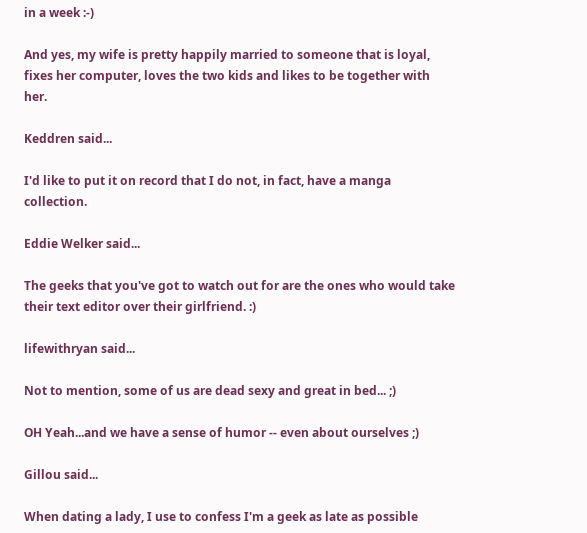in a week :-)

And yes, my wife is pretty happily married to someone that is loyal, fixes her computer, loves the two kids and likes to be together with her.

Keddren said...

I'd like to put it on record that I do not, in fact, have a manga collection.

Eddie Welker said...

The geeks that you've got to watch out for are the ones who would take their text editor over their girlfriend. :)

lifewithryan said...

Not to mention, some of us are dead sexy and great in bed... ;)

OH Yeah...and we have a sense of humor -- even about ourselves ;)

Gillou said...

When dating a lady, I use to confess I'm a geek as late as possible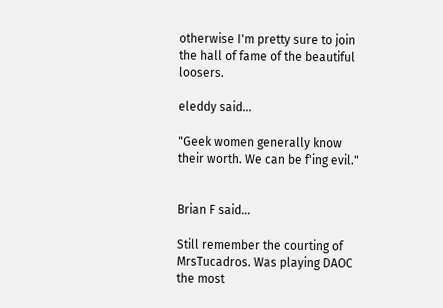otherwise I'm pretty sure to join the hall of fame of the beautiful loosers.

eleddy said...

"Geek women generally know their worth. We can be f'ing evil."


Brian F said...

Still remember the courting of MrsTucadros. Was playing DAOC the most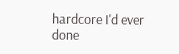hardcore I'd ever done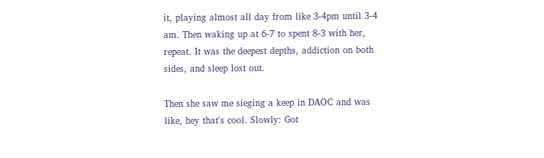it, playing almost all day from like 3-4pm until 3-4 am. Then waking up at 6-7 to spent 8-3 with her, repeat. It was the deepest depths, addiction on both sides, and sleep lost out.

Then she saw me sieging a keep in DAOC and was like, hey that's cool. Slowly: Got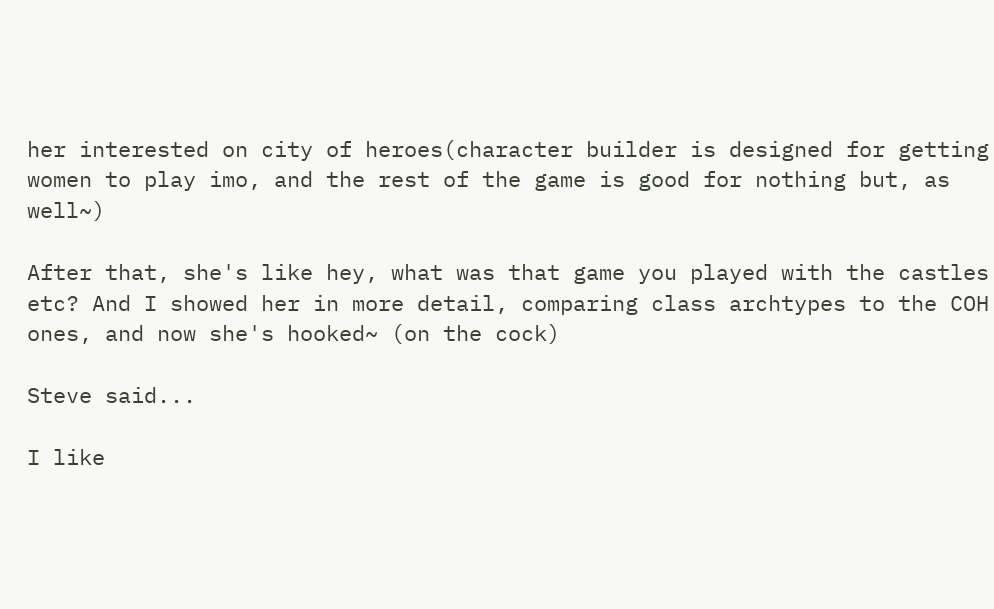her interested on city of heroes(character builder is designed for getting women to play imo, and the rest of the game is good for nothing but, as well~)

After that, she's like hey, what was that game you played with the castles etc? And I showed her in more detail, comparing class archtypes to the COH ones, and now she's hooked~ (on the cock)

Steve said...

I like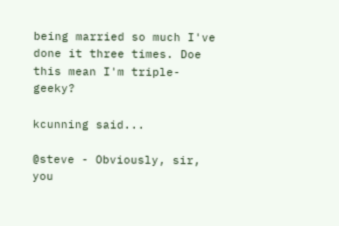being married so much I've done it three times. Doe this mean I'm triple-geeky?

kcunning said...

@steve - Obviously, sir, you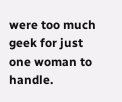were too much geek for just one woman to handle.